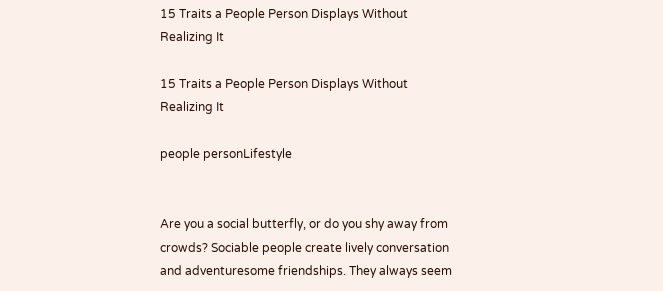15 Traits a People Person Displays Without Realizing It

15 Traits a People Person Displays Without Realizing It

people personLifestyle


Are you a social butterfly, or do you shy away from crowds? Sociable people create lively conversation and adventuresome friendships. They always seem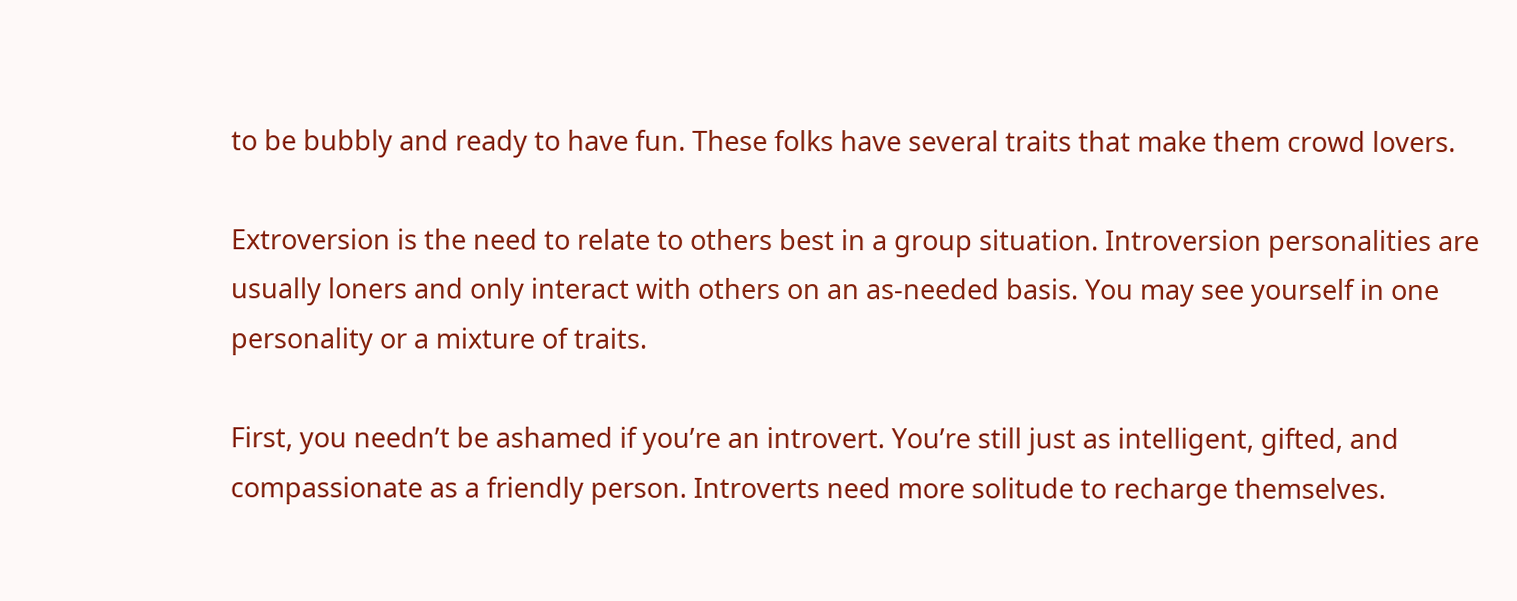to be bubbly and ready to have fun. These folks have several traits that make them crowd lovers.

Extroversion is the need to relate to others best in a group situation. Introversion personalities are usually loners and only interact with others on an as-needed basis. You may see yourself in one personality or a mixture of traits.

First, you needn’t be ashamed if you’re an introvert. You’re still just as intelligent, gifted, and compassionate as a friendly person. Introverts need more solitude to recharge themselves.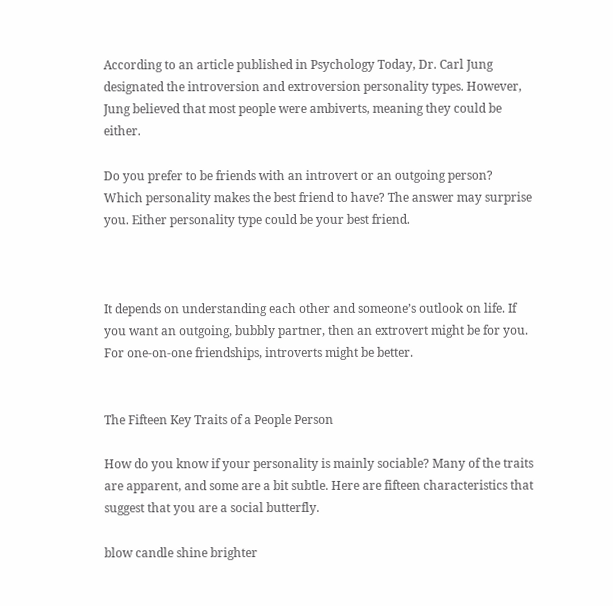According to an article published in Psychology Today, Dr. Carl Jung designated the introversion and extroversion personality types. However, Jung believed that most people were ambiverts, meaning they could be either.

Do you prefer to be friends with an introvert or an outgoing person? Which personality makes the best friend to have? The answer may surprise you. Either personality type could be your best friend.



It depends on understanding each other and someone’s outlook on life. If you want an outgoing, bubbly partner, then an extrovert might be for you. For one-on-one friendships, introverts might be better.


The Fifteen Key Traits of a People Person

How do you know if your personality is mainly sociable? Many of the traits are apparent, and some are a bit subtle. Here are fifteen characteristics that suggest that you are a social butterfly.

blow candle shine brighter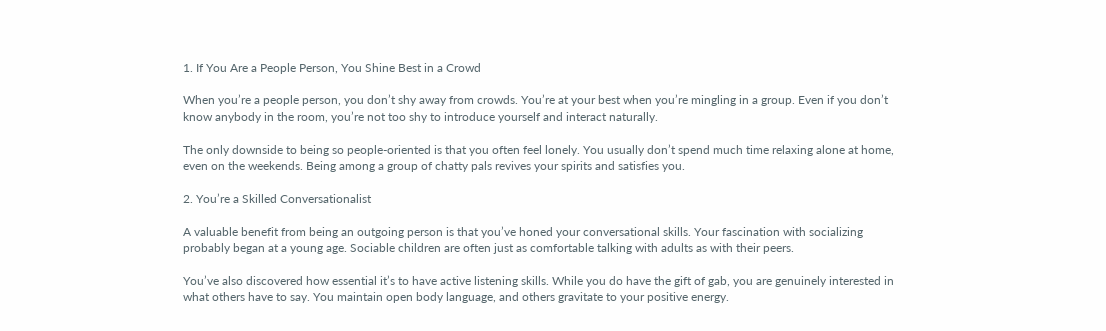1. If You Are a People Person, You Shine Best in a Crowd

When you’re a people person, you don’t shy away from crowds. You’re at your best when you’re mingling in a group. Even if you don’t know anybody in the room, you’re not too shy to introduce yourself and interact naturally.

The only downside to being so people-oriented is that you often feel lonely. You usually don’t spend much time relaxing alone at home, even on the weekends. Being among a group of chatty pals revives your spirits and satisfies you.

2. You’re a Skilled Conversationalist

A valuable benefit from being an outgoing person is that you’ve honed your conversational skills. Your fascination with socializing probably began at a young age. Sociable children are often just as comfortable talking with adults as with their peers.

You’ve also discovered how essential it’s to have active listening skills. While you do have the gift of gab, you are genuinely interested in what others have to say. You maintain open body language, and others gravitate to your positive energy.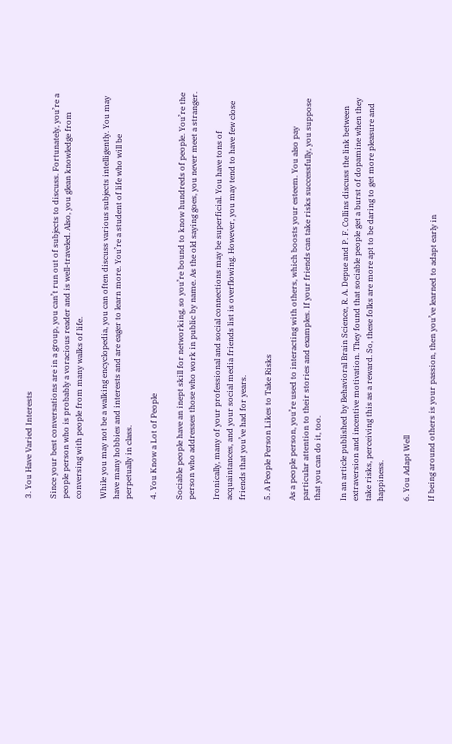3. You Have Varied Interests

Since your best conversations are in a group, you can’t run out of subjects to discuss. Fortunately, you’re a people person who is probably a voracious reader and is well-traveled. Also, you glean knowledge from conversing with people from many walks of life.

While you may not be a walking encyclopedia, you can often discuss various subjects intelligently. You may have many hobbies and interests and are eager to learn more. You’re a student of life who will be perpetually in class.

4. You Know a Lot of People

Sociable people have an inept skill for networking, so you’re bound to know hundreds of people. You’re the person who addresses those who work in public by name. As the old saying goes, you never meet a stranger.

Ironically, many of your professional and social connections may be superficial. You have tons of acquaintances, and your social media friends list is overflowing. However, you may tend to have few close friends that you’ve had for years.

5. A People Person Likes to Take Risks

As a people person, you’re used to interacting with others, which boosts your esteem. You also pay particular attention to their stories and examples. If your friends can take risks successfully, you suppose that you can do it, too.

In an article published by Behavioral Brain Science, R. A. Depue and P. F. Collins discuss the link between extraversion and incentive motivation. They found that sociable people get a burst of dopamine when they take risks, perceiving this as a reward. So, these folks are more apt to be daring to get more pleasure and happiness.

6. You Adapt Well

If being around others is your passion, then you’ve learned to adapt early in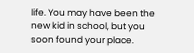life. You may have been the new kid in school, but you soon found your place.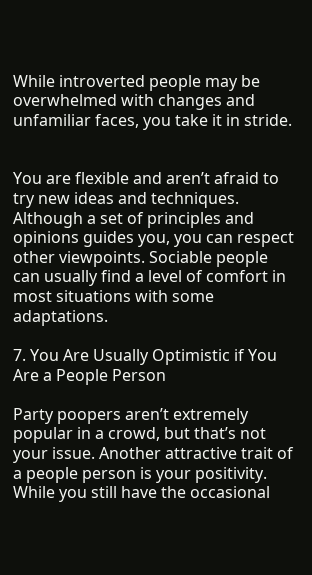While introverted people may be overwhelmed with changes and unfamiliar faces, you take it in stride.


You are flexible and aren’t afraid to try new ideas and techniques. Although a set of principles and opinions guides you, you can respect other viewpoints. Sociable people can usually find a level of comfort in most situations with some adaptations.

7. You Are Usually Optimistic if You Are a People Person

Party poopers aren’t extremely popular in a crowd, but that’s not your issue. Another attractive trait of a people person is your positivity. While you still have the occasional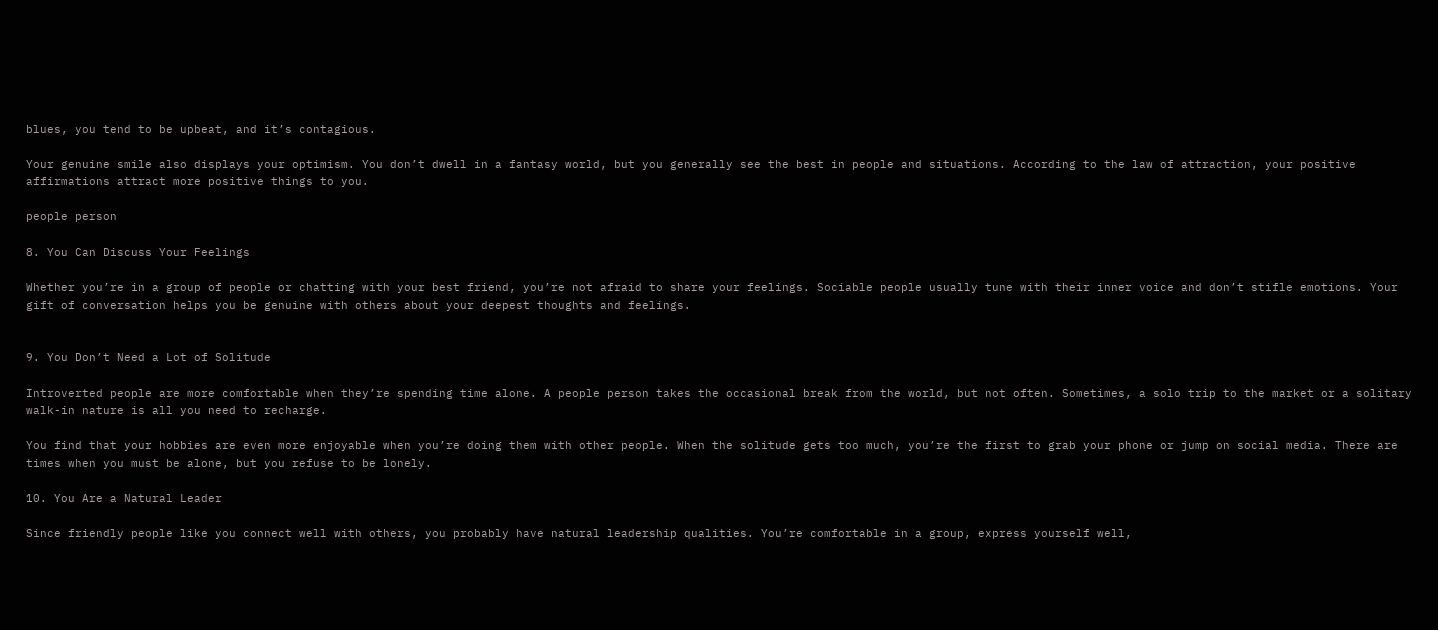blues, you tend to be upbeat, and it’s contagious.

Your genuine smile also displays your optimism. You don’t dwell in a fantasy world, but you generally see the best in people and situations. According to the law of attraction, your positive affirmations attract more positive things to you.

people person

8. You Can Discuss Your Feelings

Whether you’re in a group of people or chatting with your best friend, you’re not afraid to share your feelings. Sociable people usually tune with their inner voice and don’t stifle emotions. Your gift of conversation helps you be genuine with others about your deepest thoughts and feelings.


9. You Don’t Need a Lot of Solitude

Introverted people are more comfortable when they’re spending time alone. A people person takes the occasional break from the world, but not often. Sometimes, a solo trip to the market or a solitary walk-in nature is all you need to recharge.

You find that your hobbies are even more enjoyable when you’re doing them with other people. When the solitude gets too much, you’re the first to grab your phone or jump on social media. There are times when you must be alone, but you refuse to be lonely.

10. You Are a Natural Leader

Since friendly people like you connect well with others, you probably have natural leadership qualities. You’re comfortable in a group, express yourself well,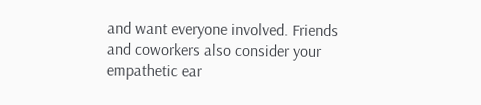and want everyone involved. Friends and coworkers also consider your empathetic ear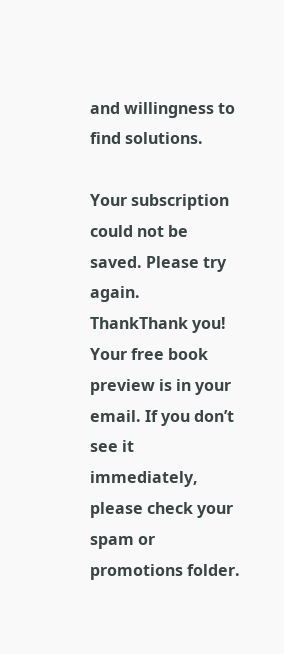and willingness to find solutions.

Your subscription could not be saved. Please try again.
ThankThank you! Your free book preview is in your email. If you don’t see it immediately, please check your spam or promotions folder.